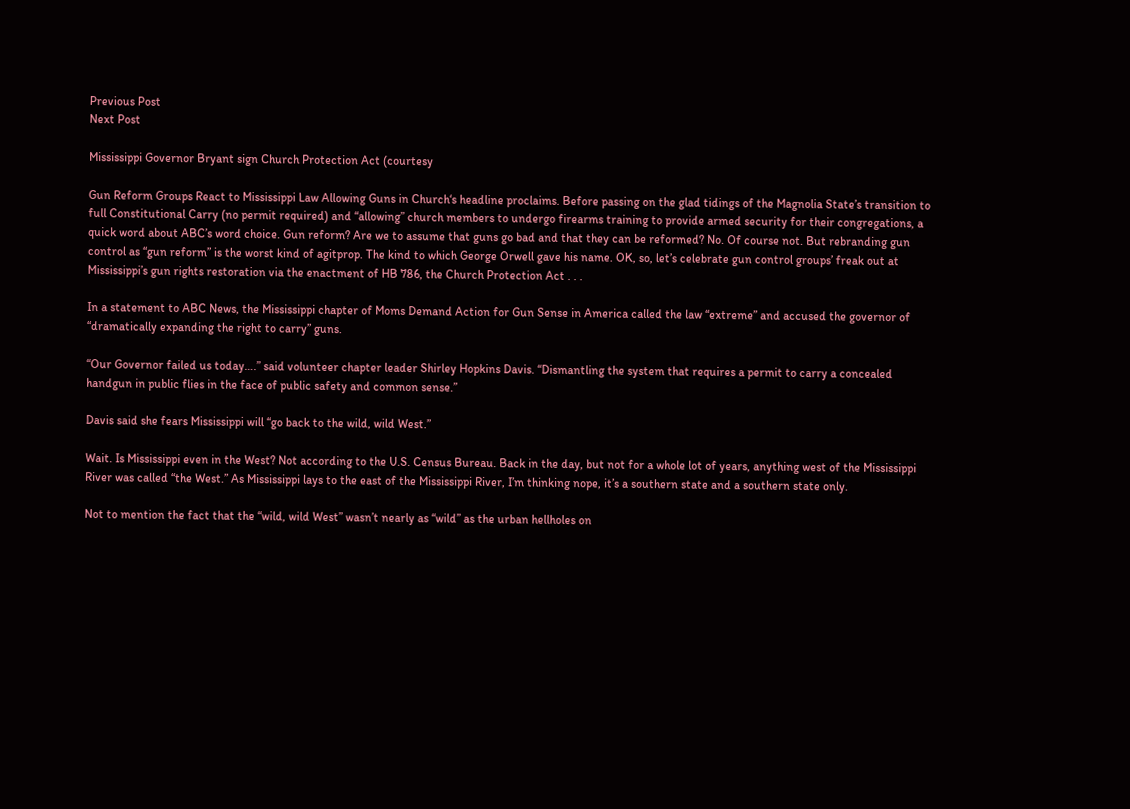Previous Post
Next Post

Mississippi Governor Bryant sign Church Protection Act (courtesy

Gun Reform Groups React to Mississippi Law Allowing Guns in Church‘s headline proclaims. Before passing on the glad tidings of the Magnolia State’s transition to full Constitutional Carry (no permit required) and “allowing” church members to undergo firearms training to provide armed security for their congregations, a quick word about ABC’s word choice. Gun reform? Are we to assume that guns go bad and that they can be reformed? No. Of course not. But rebranding gun control as “gun reform” is the worst kind of agitprop. The kind to which George Orwell gave his name. OK, so, let’s celebrate gun control groups’ freak out at Mississippi’s gun rights restoration via the enactment of HB 786, the Church Protection Act . . .

In a statement to ABC News, the Mississippi chapter of Moms Demand Action for Gun Sense in America called the law “extreme” and accused the governor of “dramatically expanding the right to carry” guns.

“Our Governor failed us today….” said volunteer chapter leader Shirley Hopkins Davis. “Dismantling the system that requires a permit to carry a concealed handgun in public flies in the face of public safety and common sense.”

Davis said she fears Mississippi will “go back to the wild, wild West.”

Wait. Is Mississippi even in the West? Not according to the U.S. Census Bureau. Back in the day, but not for a whole lot of years, anything west of the Mississippi River was called “the West.” As Mississippi lays to the east of the Mississippi River, I’m thinking nope, it’s a southern state and a southern state only.

Not to mention the fact that the “wild, wild West” wasn’t nearly as “wild” as the urban hellholes on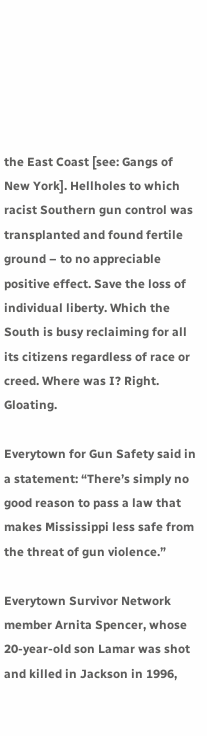the East Coast [see: Gangs of New York]. Hellholes to which racist Southern gun control was transplanted and found fertile ground – to no appreciable positive effect. Save the loss of individual liberty. Which the South is busy reclaiming for all its citizens regardless of race or creed. Where was I? Right. Gloating.

Everytown for Gun Safety said in a statement: “There’s simply no good reason to pass a law that makes Mississippi less safe from the threat of gun violence.”

Everytown Survivor Network member Arnita Spencer, whose 20-year-old son Lamar was shot and killed in Jackson in 1996,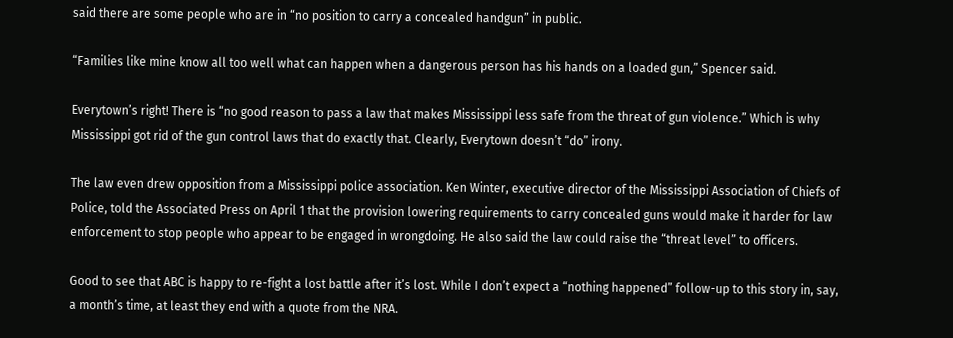said there are some people who are in “no position to carry a concealed handgun” in public.

“Families like mine know all too well what can happen when a dangerous person has his hands on a loaded gun,” Spencer said.

Everytown’s right! There is “no good reason to pass a law that makes Mississippi less safe from the threat of gun violence.” Which is why Mississippi got rid of the gun control laws that do exactly that. Clearly, Everytown doesn’t “do” irony.

The law even drew opposition from a Mississippi police association. Ken Winter, executive director of the Mississippi Association of Chiefs of Police, told the Associated Press on April 1 that the provision lowering requirements to carry concealed guns would make it harder for law enforcement to stop people who appear to be engaged in wrongdoing. He also said the law could raise the “threat level” to officers.

Good to see that ABC is happy to re-fight a lost battle after it’s lost. While I don’t expect a “nothing happened” follow-up to this story in, say, a month’s time, at least they end with a quote from the NRA.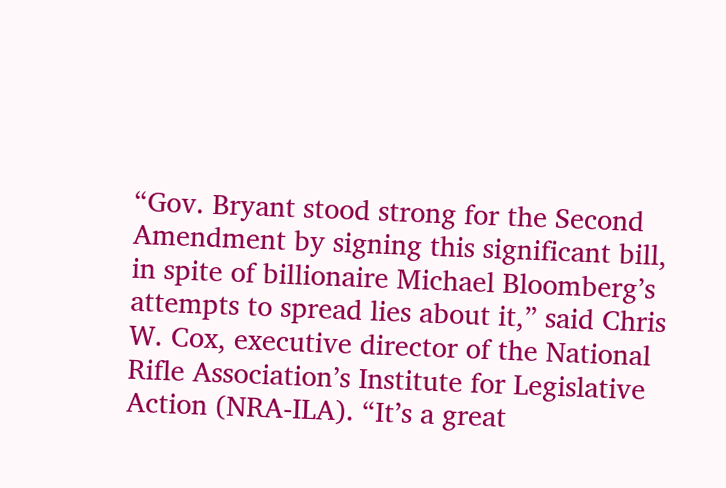“Gov. Bryant stood strong for the Second Amendment by signing this significant bill, in spite of billionaire Michael Bloomberg’s attempts to spread lies about it,” said Chris W. Cox, executive director of the National Rifle Association’s Institute for Legislative Action (NRA-ILA). “It’s a great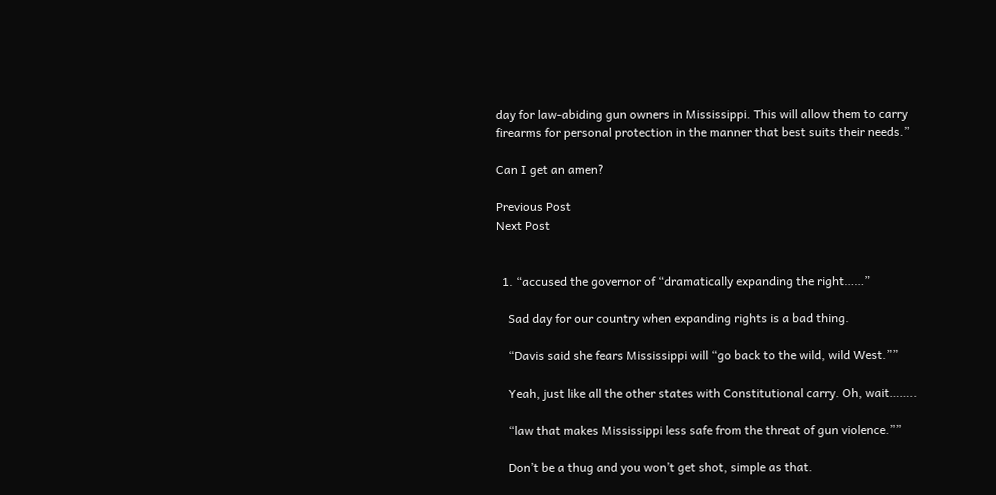day for law-abiding gun owners in Mississippi. This will allow them to carry firearms for personal protection in the manner that best suits their needs.”

Can I get an amen?

Previous Post
Next Post


  1. “accused the governor of “dramatically expanding the right……”

    Sad day for our country when expanding rights is a bad thing.

    “Davis said she fears Mississippi will “go back to the wild, wild West.””

    Yeah, just like all the other states with Constitutional carry. Oh, wait……..

    “law that makes Mississippi less safe from the threat of gun violence.””

    Don’t be a thug and you won’t get shot, simple as that.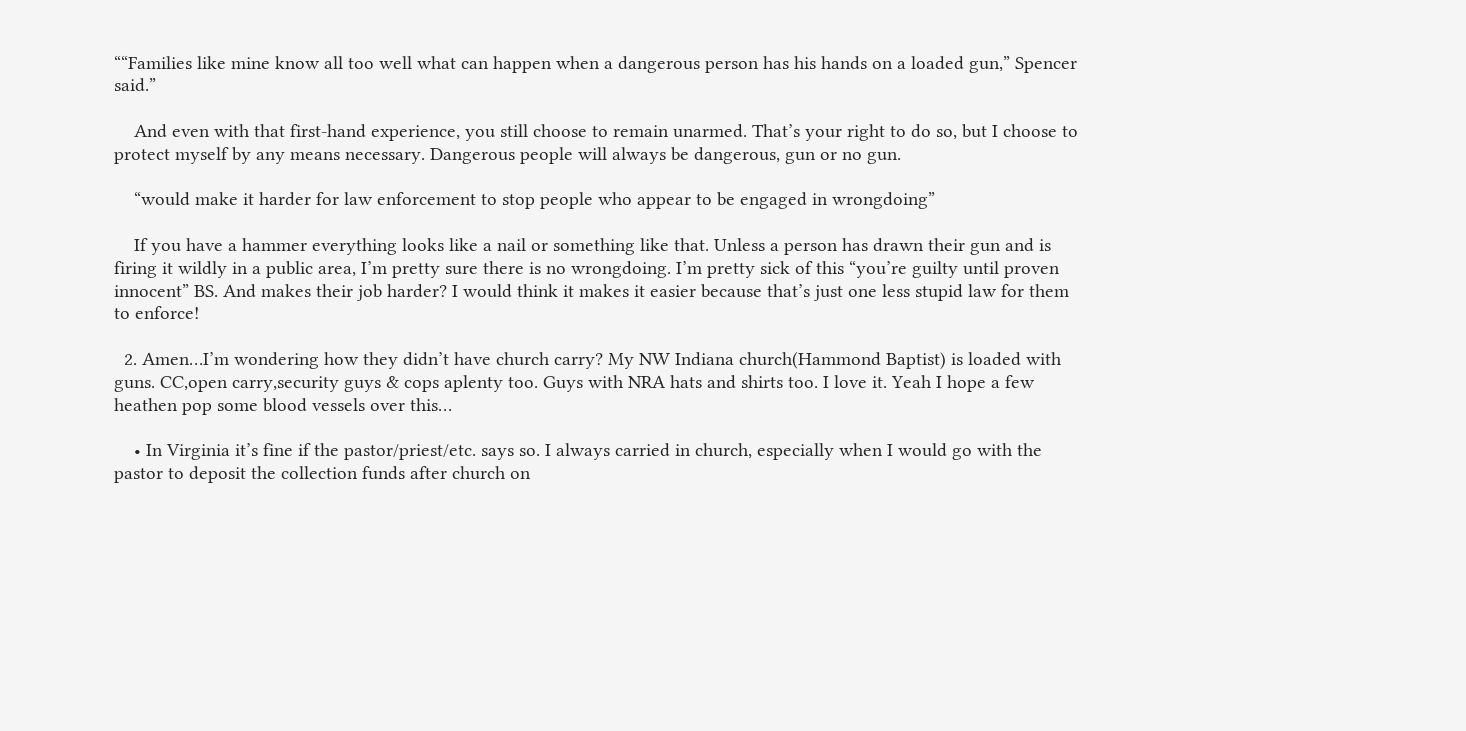““Families like mine know all too well what can happen when a dangerous person has his hands on a loaded gun,” Spencer said.”

    And even with that first-hand experience, you still choose to remain unarmed. That’s your right to do so, but I choose to protect myself by any means necessary. Dangerous people will always be dangerous, gun or no gun.

    “would make it harder for law enforcement to stop people who appear to be engaged in wrongdoing”

    If you have a hammer everything looks like a nail or something like that. Unless a person has drawn their gun and is firing it wildly in a public area, I’m pretty sure there is no wrongdoing. I’m pretty sick of this “you’re guilty until proven innocent” BS. And makes their job harder? I would think it makes it easier because that’s just one less stupid law for them to enforce!

  2. Amen…I’m wondering how they didn’t have church carry? My NW Indiana church(Hammond Baptist) is loaded with guns. CC,open carry,security guys & cops aplenty too. Guys with NRA hats and shirts too. I love it. Yeah I hope a few heathen pop some blood vessels over this…

    • In Virginia it’s fine if the pastor/priest/etc. says so. I always carried in church, especially when I would go with the pastor to deposit the collection funds after church on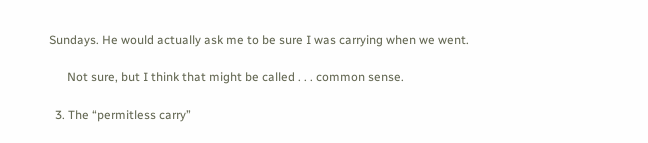Sundays. He would actually ask me to be sure I was carrying when we went.

      Not sure, but I think that might be called . . . common sense.

  3. The “permitless carry”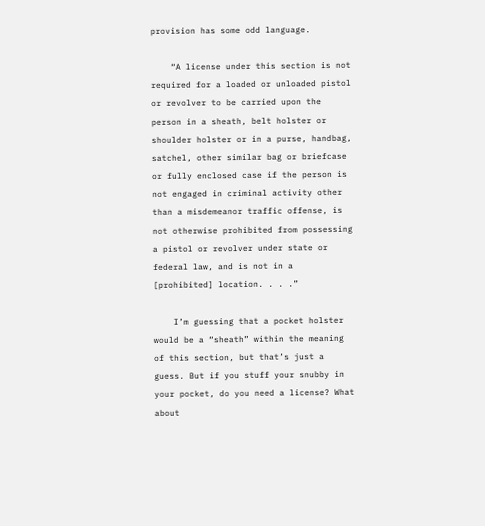provision has some odd language.

    “A license under this section is not required for a loaded or unloaded pistol or revolver to be carried upon the person in a sheath, belt holster or shoulder holster or in a purse, handbag, satchel, other similar bag or briefcase or fully enclosed case if the person is not engaged in criminal activity other than a misdemeanor traffic offense, is not otherwise prohibited from possessing a pistol or revolver under state or federal law, and is not in a [prohibited] location. . . .”

    I’m guessing that a pocket holster would be a “sheath” within the meaning of this section, but that’s just a guess. But if you stuff your snubby in your pocket, do you need a license? What about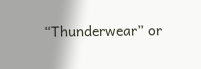“Thunderwear” or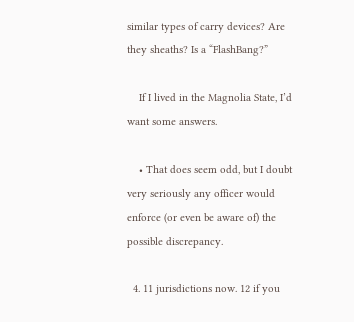similar types of carry devices? Are they sheaths? Is a “FlashBang?”

    If I lived in the Magnolia State, I’d want some answers.

    • That does seem odd, but I doubt very seriously any officer would enforce (or even be aware of) the possible discrepancy.

  4. 11 jurisdictions now. 12 if you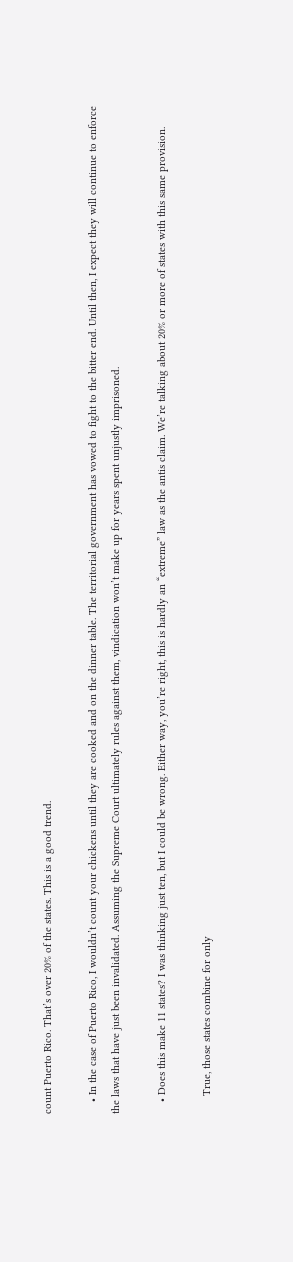count Puerto Rico. That’s over 20% of the states. This is a good trend.

    • In the case of Puerto Rico, I wouldn’t count your chickens until they are cooked and on the dinner table. The territorial government has vowed to fight to the bitter end. Until then, I expect they will continue to enforce the laws that have just been invalidated. Assuming the Supreme Court ultimately rules against them, vindication won’t make up for years spent unjustly imprisoned.

    • Does this make 11 states? I was thinking just ten, but I could be wrong. Either way, you’re right, this is hardly an “extreme” law as the antis claim. We’re talking about 20% or more of states with this same provision.

      True, those states combine for only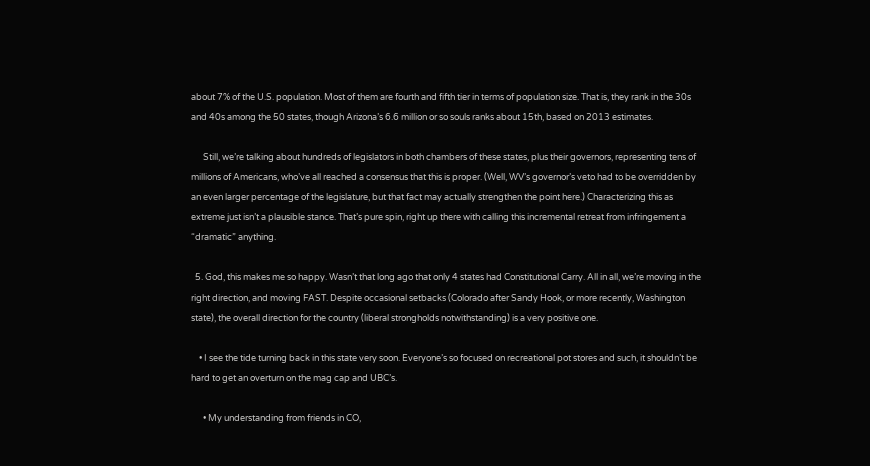about 7% of the U.S. population. Most of them are fourth and fifth tier in terms of population size. That is, they rank in the 30s and 40s among the 50 states, though Arizona’s 6.6 million or so souls ranks about 15th, based on 2013 estimates.

      Still, we’re talking about hundreds of legislators in both chambers of these states, plus their governors, representing tens of millions of Americans, who’ve all reached a consensus that this is proper. (Well, WV’s governor’s veto had to be overridden by an even larger percentage of the legislature, but that fact may actually strengthen the point here.) Characterizing this as extreme just isn’t a plausible stance. That’s pure spin, right up there with calling this incremental retreat from infringement a “dramatic” anything.

  5. God, this makes me so happy. Wasn’t that long ago that only 4 states had Constitutional Carry. All in all, we’re moving in the right direction, and moving FAST. Despite occasional setbacks (Colorado after Sandy Hook, or more recently, Washington state), the overall direction for the country (liberal strongholds notwithstanding) is a very positive one.

    • I see the tide turning back in this state very soon. Everyone’s so focused on recreational pot stores and such, it shouldn’t be hard to get an overturn on the mag cap and UBC’s.

      • My understanding from friends in CO,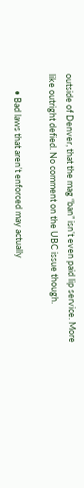outside of Denver, that the mag “ban” isn’t even paid lip service. More like outright defied. No comment on the UBC issue though.

        • Bad laws that aren’t enforced may actually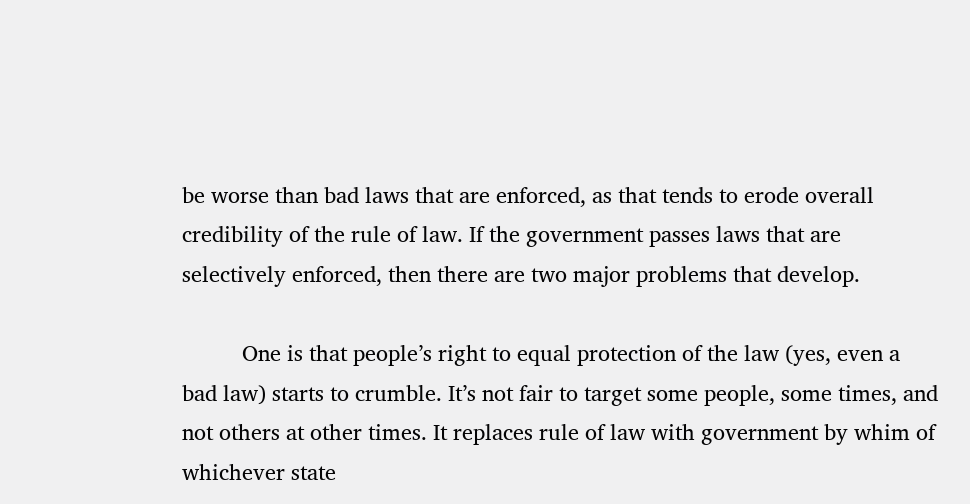be worse than bad laws that are enforced, as that tends to erode overall credibility of the rule of law. If the government passes laws that are selectively enforced, then there are two major problems that develop.

          One is that people’s right to equal protection of the law (yes, even a bad law) starts to crumble. It’s not fair to target some people, some times, and not others at other times. It replaces rule of law with government by whim of whichever state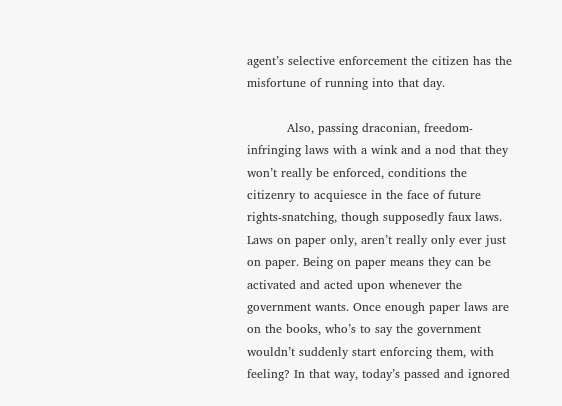agent’s selective enforcement the citizen has the misfortune of running into that day.

          Also, passing draconian, freedom-infringing laws with a wink and a nod that they won’t really be enforced, conditions the citizenry to acquiesce in the face of future rights-snatching, though supposedly faux laws. Laws on paper only, aren’t really only ever just on paper. Being on paper means they can be activated and acted upon whenever the government wants. Once enough paper laws are on the books, who’s to say the government wouldn’t suddenly start enforcing them, with feeling? In that way, today’s passed and ignored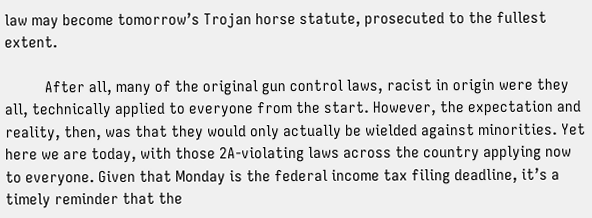law may become tomorrow’s Trojan horse statute, prosecuted to the fullest extent.

          After all, many of the original gun control laws, racist in origin were they all, technically applied to everyone from the start. However, the expectation and reality, then, was that they would only actually be wielded against minorities. Yet here we are today, with those 2A-violating laws across the country applying now to everyone. Given that Monday is the federal income tax filing deadline, it’s a timely reminder that the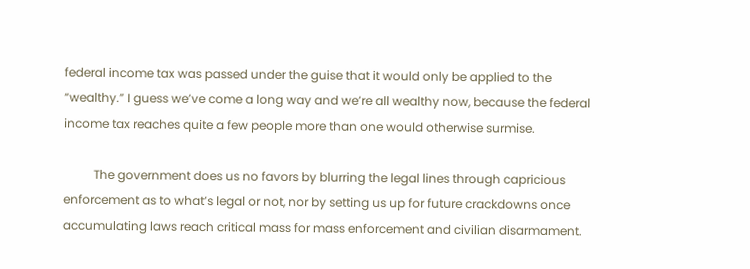federal income tax was passed under the guise that it would only be applied to the “wealthy.” I guess we’ve come a long way and we’re all wealthy now, because the federal income tax reaches quite a few people more than one would otherwise surmise.

          The government does us no favors by blurring the legal lines through capricious enforcement as to what’s legal or not, nor by setting us up for future crackdowns once accumulating laws reach critical mass for mass enforcement and civilian disarmament.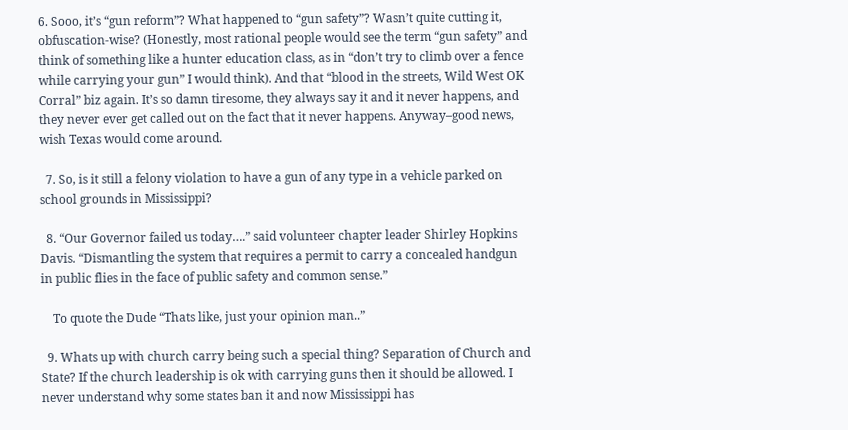6. Sooo, it’s “gun reform”? What happened to “gun safety”? Wasn’t quite cutting it, obfuscation-wise? (Honestly, most rational people would see the term “gun safety” and think of something like a hunter education class, as in “don’t try to climb over a fence while carrying your gun” I would think). And that “blood in the streets, Wild West OK Corral” biz again. It’s so damn tiresome, they always say it and it never happens, and they never ever get called out on the fact that it never happens. Anyway–good news, wish Texas would come around.

  7. So, is it still a felony violation to have a gun of any type in a vehicle parked on school grounds in Mississippi?

  8. “Our Governor failed us today….” said volunteer chapter leader Shirley Hopkins Davis. “Dismantling the system that requires a permit to carry a concealed handgun in public flies in the face of public safety and common sense.”

    To quote the Dude “Thats like, just your opinion man..”

  9. Whats up with church carry being such a special thing? Separation of Church and State? If the church leadership is ok with carrying guns then it should be allowed. I never understand why some states ban it and now Mississippi has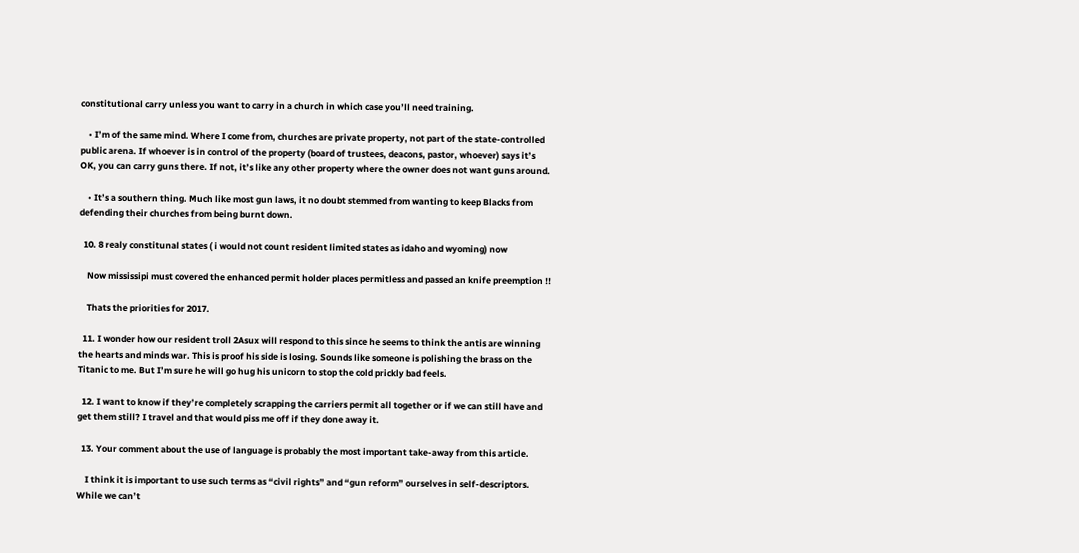constitutional carry unless you want to carry in a church in which case you’ll need training.

    • I’m of the same mind. Where I come from, churches are private property, not part of the state-controlled public arena. If whoever is in control of the property (board of trustees, deacons, pastor, whoever) says it’s OK, you can carry guns there. If not, it’s like any other property where the owner does not want guns around.

    • It’s a southern thing. Much like most gun laws, it no doubt stemmed from wanting to keep Blacks from defending their churches from being burnt down.

  10. 8 realy constitunal states ( i would not count resident limited states as idaho and wyoming) now

    Now mississipi must covered the enhanced permit holder places permitless and passed an knife preemption !!

    Thats the priorities for 2017.

  11. I wonder how our resident troll 2Asux will respond to this since he seems to think the antis are winning the hearts and minds war. This is proof his side is losing. Sounds like someone is polishing the brass on the Titanic to me. But I’m sure he will go hug his unicorn to stop the cold prickly bad feels.

  12. I want to know if they’re completely scrapping the carriers permit all together or if we can still have and get them still? I travel and that would piss me off if they done away it.

  13. Your comment about the use of language is probably the most important take-away from this article.

    I think it is important to use such terms as “civil rights” and “gun reform” ourselves in self-descriptors. While we can’t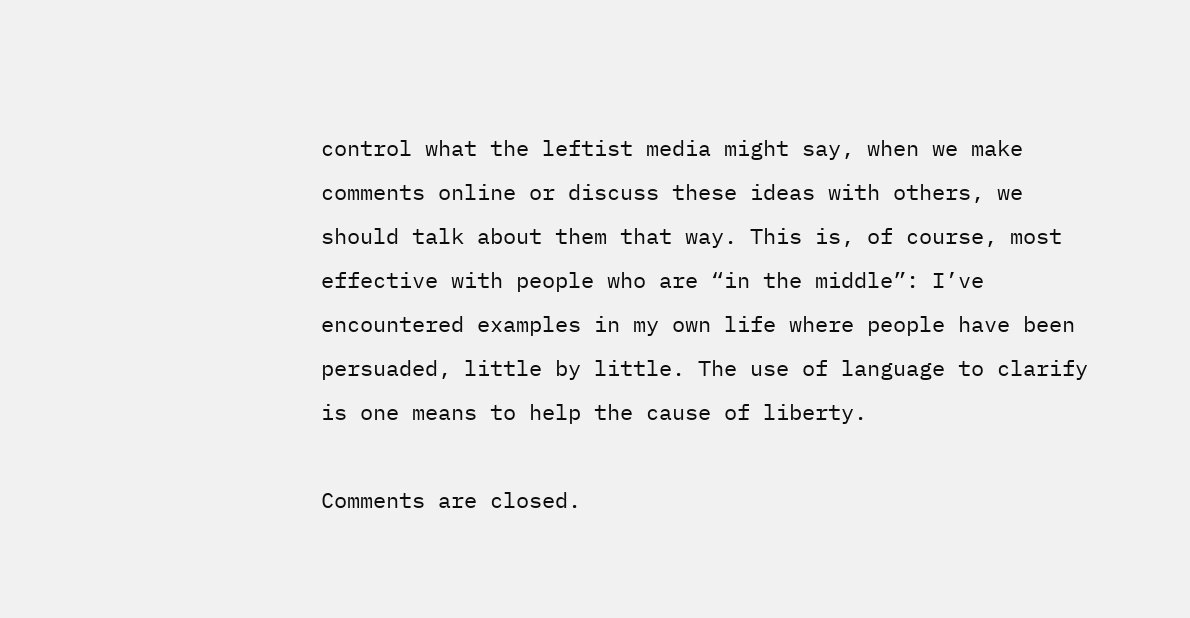control what the leftist media might say, when we make comments online or discuss these ideas with others, we should talk about them that way. This is, of course, most effective with people who are “in the middle”: I’ve encountered examples in my own life where people have been persuaded, little by little. The use of language to clarify is one means to help the cause of liberty.

Comments are closed.